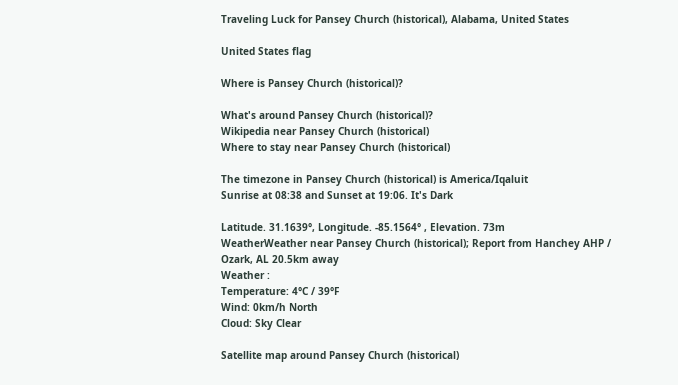Traveling Luck for Pansey Church (historical), Alabama, United States

United States flag

Where is Pansey Church (historical)?

What's around Pansey Church (historical)?
Wikipedia near Pansey Church (historical)
Where to stay near Pansey Church (historical)

The timezone in Pansey Church (historical) is America/Iqaluit
Sunrise at 08:38 and Sunset at 19:06. It's Dark

Latitude. 31.1639°, Longitude. -85.1564° , Elevation. 73m
WeatherWeather near Pansey Church (historical); Report from Hanchey AHP / Ozark, AL 20.5km away
Weather :
Temperature: 4°C / 39°F
Wind: 0km/h North
Cloud: Sky Clear

Satellite map around Pansey Church (historical)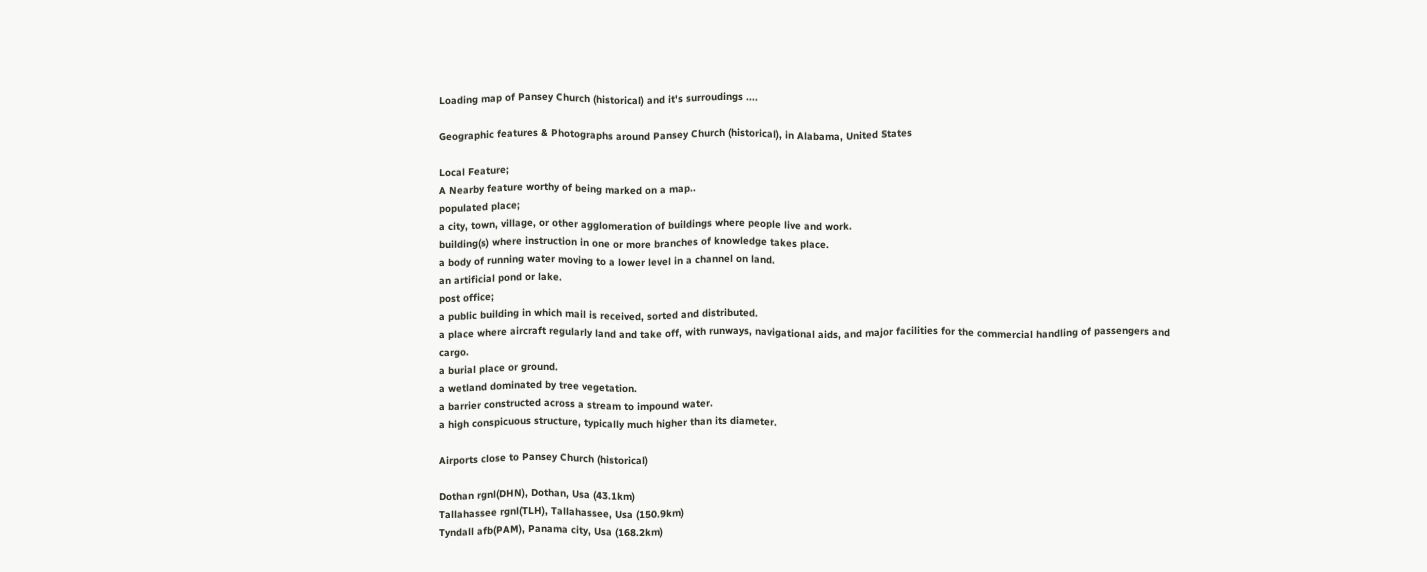Loading map of Pansey Church (historical) and it's surroudings ....

Geographic features & Photographs around Pansey Church (historical), in Alabama, United States

Local Feature;
A Nearby feature worthy of being marked on a map..
populated place;
a city, town, village, or other agglomeration of buildings where people live and work.
building(s) where instruction in one or more branches of knowledge takes place.
a body of running water moving to a lower level in a channel on land.
an artificial pond or lake.
post office;
a public building in which mail is received, sorted and distributed.
a place where aircraft regularly land and take off, with runways, navigational aids, and major facilities for the commercial handling of passengers and cargo.
a burial place or ground.
a wetland dominated by tree vegetation.
a barrier constructed across a stream to impound water.
a high conspicuous structure, typically much higher than its diameter.

Airports close to Pansey Church (historical)

Dothan rgnl(DHN), Dothan, Usa (43.1km)
Tallahassee rgnl(TLH), Tallahassee, Usa (150.9km)
Tyndall afb(PAM), Panama city, Usa (168.2km)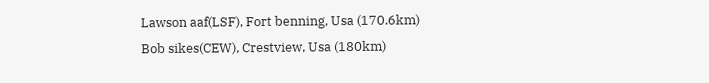Lawson aaf(LSF), Fort benning, Usa (170.6km)
Bob sikes(CEW), Crestview, Usa (180km)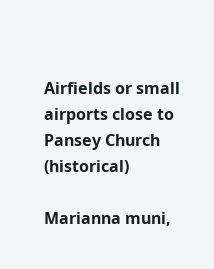Airfields or small airports close to Pansey Church (historical)

Marianna muni,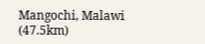Mangochi, Malawi (47.5km)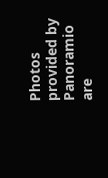Photos provided by Panoramio are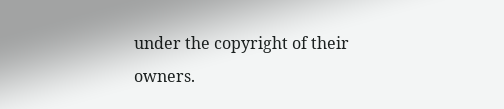under the copyright of their owners.